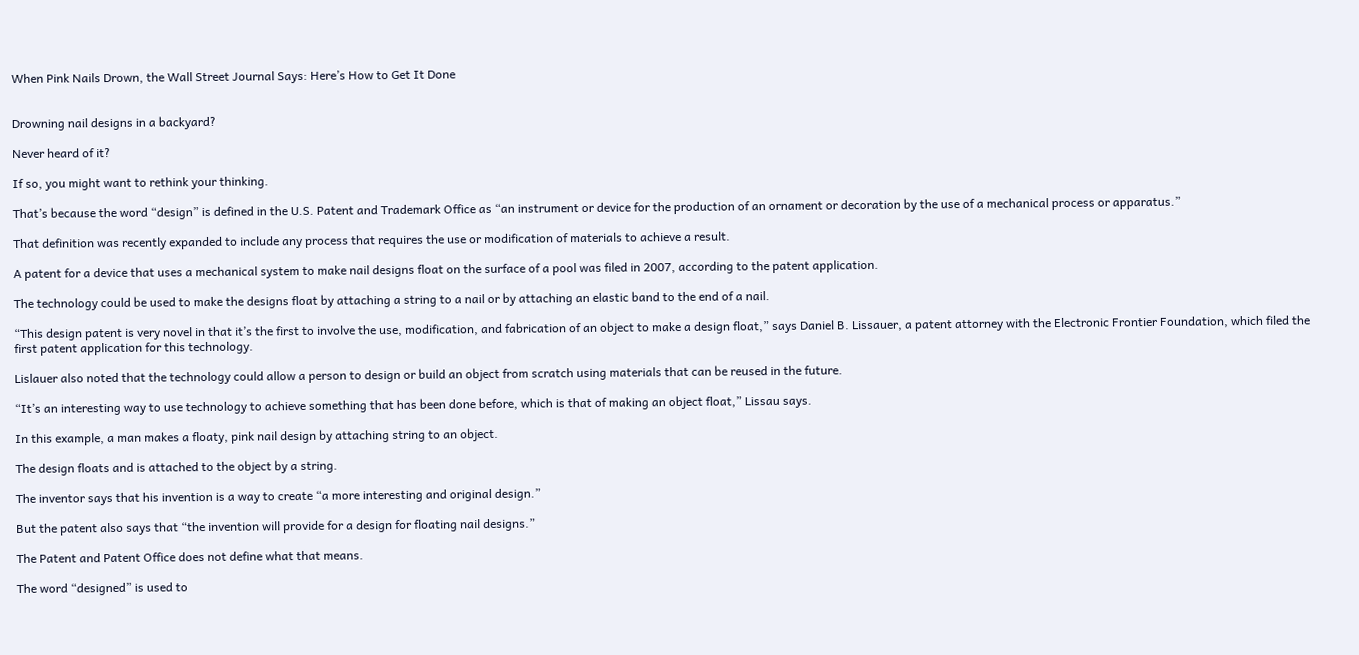When Pink Nails Drown, the Wall Street Journal Says: Here’s How to Get It Done


Drowning nail designs in a backyard?

Never heard of it?

If so, you might want to rethink your thinking.

That’s because the word “design” is defined in the U.S. Patent and Trademark Office as “an instrument or device for the production of an ornament or decoration by the use of a mechanical process or apparatus.”

That definition was recently expanded to include any process that requires the use or modification of materials to achieve a result.

A patent for a device that uses a mechanical system to make nail designs float on the surface of a pool was filed in 2007, according to the patent application.

The technology could be used to make the designs float by attaching a string to a nail or by attaching an elastic band to the end of a nail.

“This design patent is very novel in that it’s the first to involve the use, modification, and fabrication of an object to make a design float,” says Daniel B. Lissauer, a patent attorney with the Electronic Frontier Foundation, which filed the first patent application for this technology.

Lislauer also noted that the technology could allow a person to design or build an object from scratch using materials that can be reused in the future.

“It’s an interesting way to use technology to achieve something that has been done before, which is that of making an object float,” Lissau says.

In this example, a man makes a floaty, pink nail design by attaching string to an object.

The design floats and is attached to the object by a string.

The inventor says that his invention is a way to create “a more interesting and original design.”

But the patent also says that “the invention will provide for a design for floating nail designs.”

The Patent and Patent Office does not define what that means.

The word “designed” is used to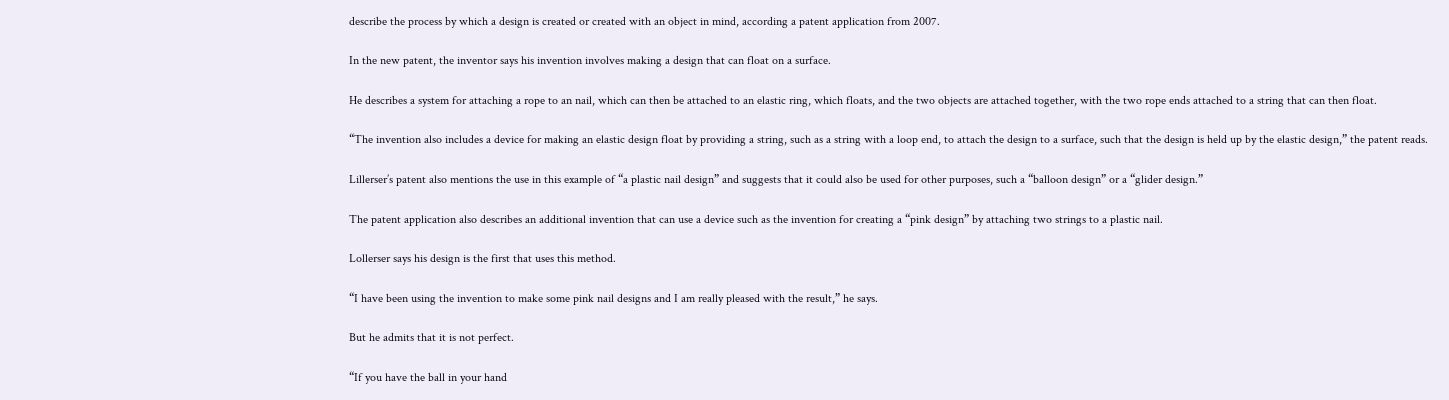describe the process by which a design is created or created with an object in mind, according a patent application from 2007.

In the new patent, the inventor says his invention involves making a design that can float on a surface.

He describes a system for attaching a rope to an nail, which can then be attached to an elastic ring, which floats, and the two objects are attached together, with the two rope ends attached to a string that can then float.

“The invention also includes a device for making an elastic design float by providing a string, such as a string with a loop end, to attach the design to a surface, such that the design is held up by the elastic design,” the patent reads.

Lillerser’s patent also mentions the use in this example of “a plastic nail design” and suggests that it could also be used for other purposes, such a “balloon design” or a “glider design.”

The patent application also describes an additional invention that can use a device such as the invention for creating a “pink design” by attaching two strings to a plastic nail.

Lollerser says his design is the first that uses this method.

“I have been using the invention to make some pink nail designs and I am really pleased with the result,” he says.

But he admits that it is not perfect.

“If you have the ball in your hand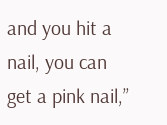and you hit a nail, you can get a pink nail,”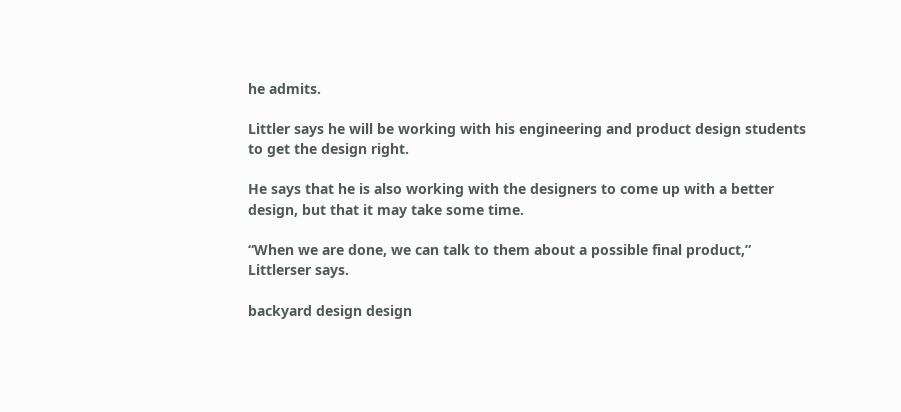he admits.

Littler says he will be working with his engineering and product design students to get the design right.

He says that he is also working with the designers to come up with a better design, but that it may take some time.

“When we are done, we can talk to them about a possible final product,” Littlerser says.

backyard design design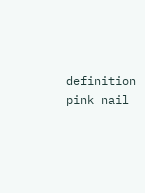definition pink nail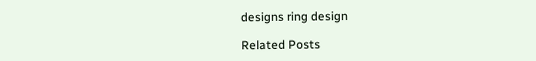designs ring design

Related Posts